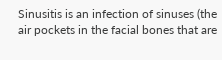Sinusitis is an infection of sinuses (the air pockets in the facial bones that are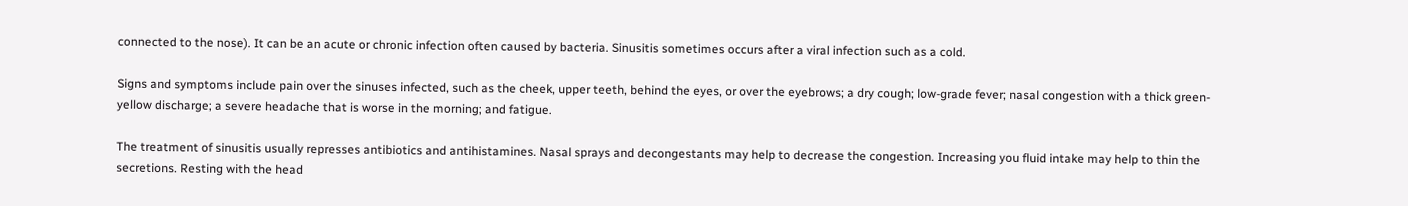connected to the nose). It can be an acute or chronic infection often caused by bacteria. Sinusitis sometimes occurs after a viral infection such as a cold.

Signs and symptoms include pain over the sinuses infected, such as the cheek, upper teeth, behind the eyes, or over the eyebrows; a dry cough; low-grade fever; nasal congestion with a thick green-yellow discharge; a severe headache that is worse in the morning; and fatigue.

The treatment of sinusitis usually represses antibiotics and antihistamines. Nasal sprays and decongestants may help to decrease the congestion. Increasing you fluid intake may help to thin the secretions. Resting with the head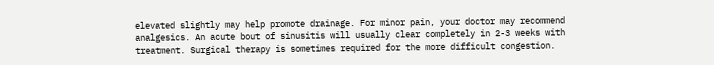elevated slightly may help promote drainage. For minor pain, your doctor may recommend analgesics. An acute bout of sinusitis will usually clear completely in 2-3 weeks with treatment. Surgical therapy is sometimes required for the more difficult congestion.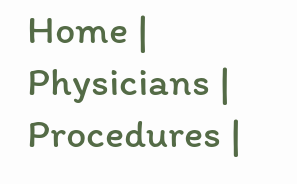Home | Physicians | Procedures |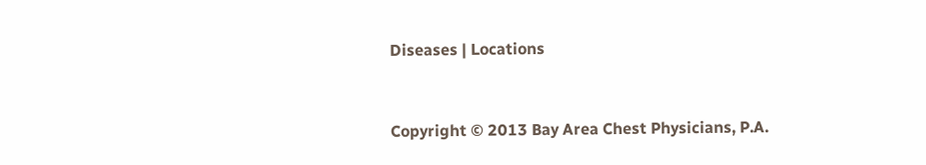Diseases | Locations


Copyright © 2013 Bay Area Chest Physicians, P.A.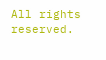All rights reserved.